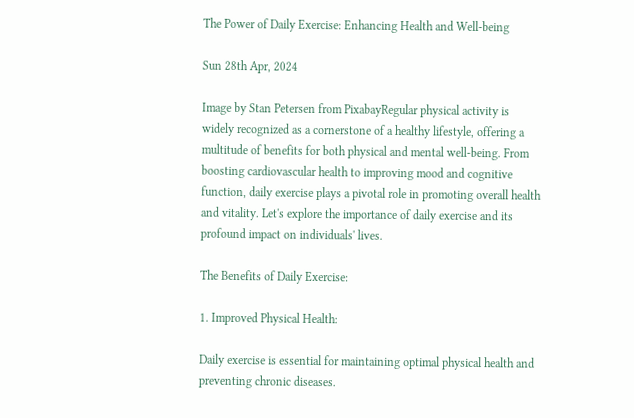The Power of Daily Exercise: Enhancing Health and Well-being

Sun 28th Apr, 2024

Image by Stan Petersen from PixabayRegular physical activity is widely recognized as a cornerstone of a healthy lifestyle, offering a multitude of benefits for both physical and mental well-being. From boosting cardiovascular health to improving mood and cognitive function, daily exercise plays a pivotal role in promoting overall health and vitality. Let's explore the importance of daily exercise and its profound impact on individuals' lives.

The Benefits of Daily Exercise:

1. Improved Physical Health:

Daily exercise is essential for maintaining optimal physical health and preventing chronic diseases.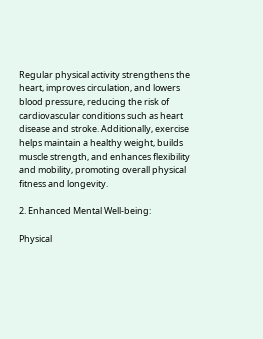Regular physical activity strengthens the heart, improves circulation, and lowers blood pressure, reducing the risk of cardiovascular conditions such as heart disease and stroke. Additionally, exercise helps maintain a healthy weight, builds muscle strength, and enhances flexibility and mobility, promoting overall physical fitness and longevity.

2. Enhanced Mental Well-being:

Physical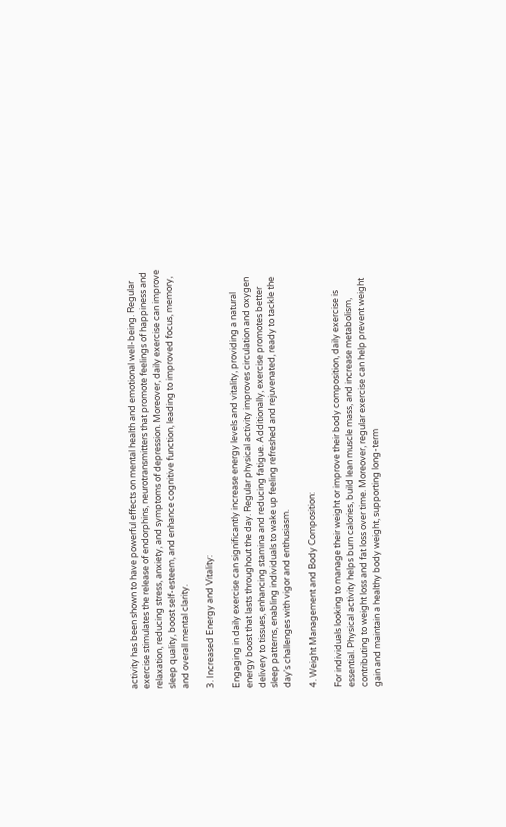activity has been shown to have powerful effects on mental health and emotional well-being. Regular exercise stimulates the release of endorphins, neurotransmitters that promote feelings of happiness and relaxation, reducing stress, anxiety, and symptoms of depression. Moreover, daily exercise can improve sleep quality, boost self-esteem, and enhance cognitive function, leading to improved focus, memory, and overall mental clarity.

3. Increased Energy and Vitality:

Engaging in daily exercise can significantly increase energy levels and vitality, providing a natural energy boost that lasts throughout the day. Regular physical activity improves circulation and oxygen delivery to tissues, enhancing stamina and reducing fatigue. Additionally, exercise promotes better sleep patterns, enabling individuals to wake up feeling refreshed and rejuvenated, ready to tackle the day's challenges with vigor and enthusiasm.

4. Weight Management and Body Composition:

For individuals looking to manage their weight or improve their body composition, daily exercise is essential. Physical activity helps burn calories, build lean muscle mass, and increase metabolism, contributing to weight loss and fat loss over time. Moreover, regular exercise can help prevent weight gain and maintain a healthy body weight, supporting long-term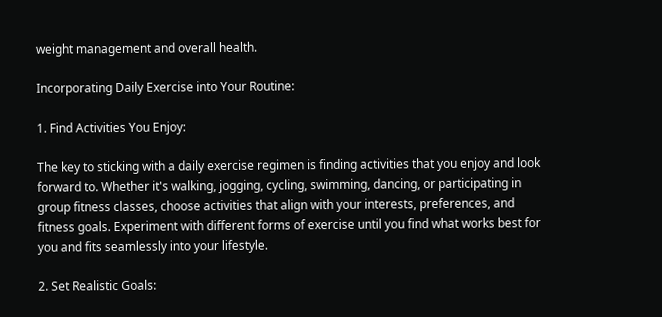weight management and overall health.

Incorporating Daily Exercise into Your Routine:

1. Find Activities You Enjoy:

The key to sticking with a daily exercise regimen is finding activities that you enjoy and look forward to. Whether it's walking, jogging, cycling, swimming, dancing, or participating in group fitness classes, choose activities that align with your interests, preferences, and fitness goals. Experiment with different forms of exercise until you find what works best for you and fits seamlessly into your lifestyle.

2. Set Realistic Goals: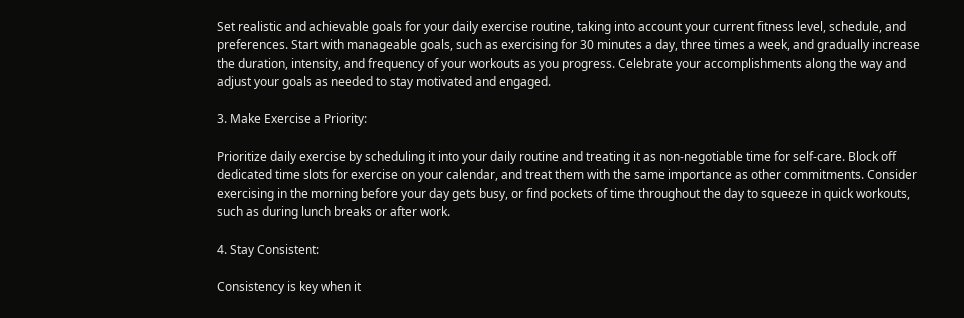Set realistic and achievable goals for your daily exercise routine, taking into account your current fitness level, schedule, and preferences. Start with manageable goals, such as exercising for 30 minutes a day, three times a week, and gradually increase the duration, intensity, and frequency of your workouts as you progress. Celebrate your accomplishments along the way and adjust your goals as needed to stay motivated and engaged.

3. Make Exercise a Priority:

Prioritize daily exercise by scheduling it into your daily routine and treating it as non-negotiable time for self-care. Block off dedicated time slots for exercise on your calendar, and treat them with the same importance as other commitments. Consider exercising in the morning before your day gets busy, or find pockets of time throughout the day to squeeze in quick workouts, such as during lunch breaks or after work.

4. Stay Consistent:

Consistency is key when it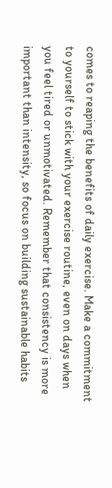comes to reaping the benefits of daily exercise. Make a commitment to yourself to stick with your exercise routine, even on days when you feel tired or unmotivated. Remember that consistency is more important than intensity, so focus on building sustainable habits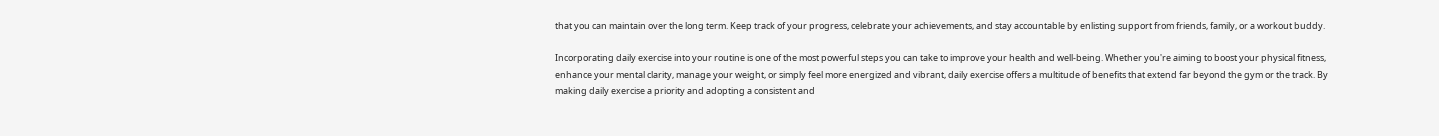that you can maintain over the long term. Keep track of your progress, celebrate your achievements, and stay accountable by enlisting support from friends, family, or a workout buddy.

Incorporating daily exercise into your routine is one of the most powerful steps you can take to improve your health and well-being. Whether you're aiming to boost your physical fitness, enhance your mental clarity, manage your weight, or simply feel more energized and vibrant, daily exercise offers a multitude of benefits that extend far beyond the gym or the track. By making daily exercise a priority and adopting a consistent and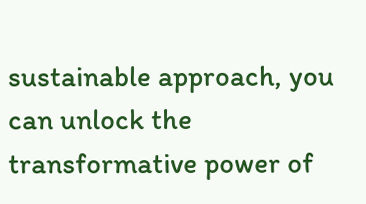sustainable approach, you can unlock the transformative power of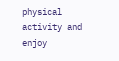physical activity and enjoy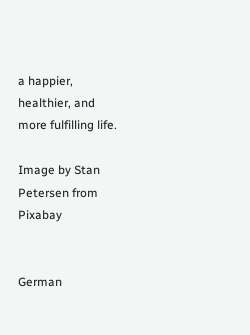a happier, healthier, and more fulfilling life.

Image by Stan Petersen from Pixabay


German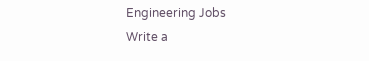Engineering Jobs
Write a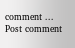comment ...
Post comment